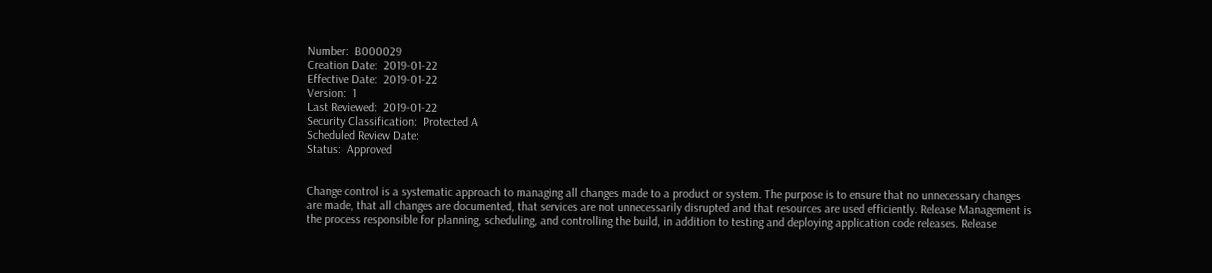Number:  B000029
Creation Date:  2019-01-22
Effective Date:  2019-01-22
Version:  1
Last Reviewed:  2019-01-22
Security Classification:  Protected A
Scheduled Review Date:
Status:  Approved


Change control is a systematic approach to managing all changes made to a product or system. The purpose is to ensure that no unnecessary changes are made, that all changes are documented, that services are not unnecessarily disrupted and that resources are used efficiently. Release Management is the process responsible for planning, scheduling, and controlling the build, in addition to testing and deploying application code releases. Release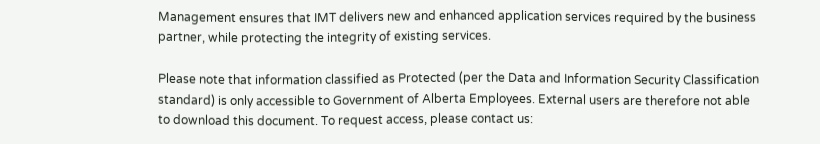Management ensures that IMT delivers new and enhanced application services required by the business partner, while protecting the integrity of existing services.

Please note that information classified as Protected (per the Data and Information Security Classification standard) is only accessible to Government of Alberta Employees. External users are therefore not able to download this document. To request access, please contact us: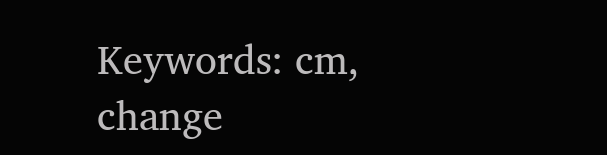Keywords: cm, change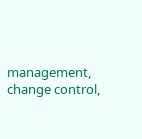management, change control,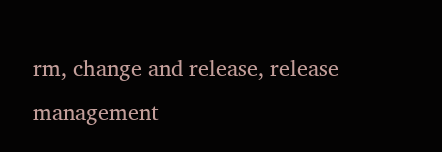rm, change and release, release management